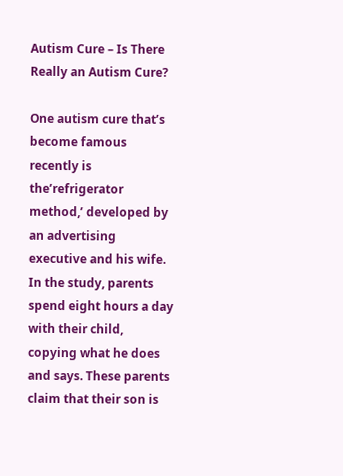Autism Cure – Is There Really an Autism Cure?

One autism cure that’s become famous recently is the’refrigerator method,’ developed by an advertising executive and his wife. In the study, parents spend eight hours a day with their child, copying what he does and says. These parents claim that their son is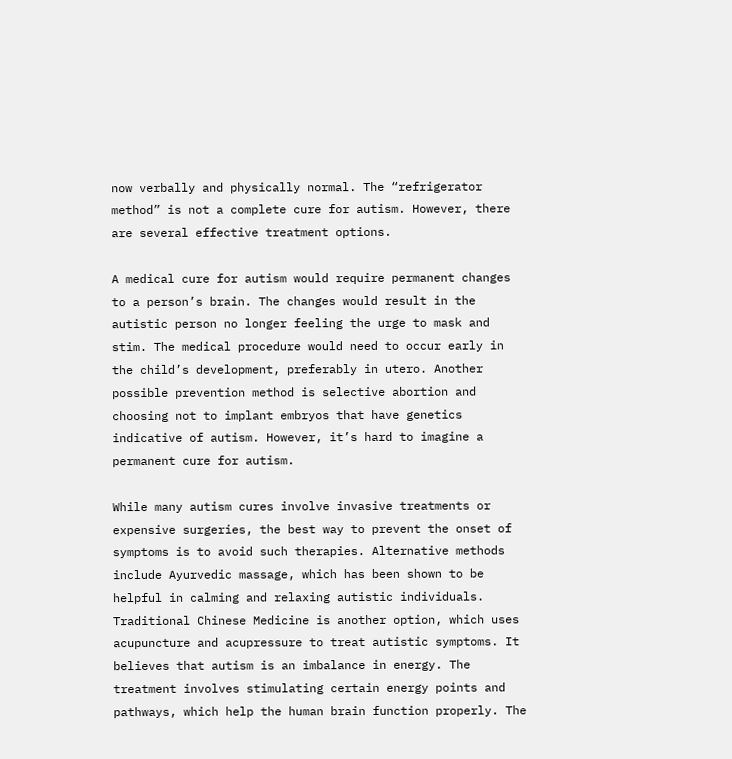now verbally and physically normal. The “refrigerator method” is not a complete cure for autism. However, there are several effective treatment options.

A medical cure for autism would require permanent changes to a person’s brain. The changes would result in the autistic person no longer feeling the urge to mask and stim. The medical procedure would need to occur early in the child’s development, preferably in utero. Another possible prevention method is selective abortion and choosing not to implant embryos that have genetics indicative of autism. However, it’s hard to imagine a permanent cure for autism.

While many autism cures involve invasive treatments or expensive surgeries, the best way to prevent the onset of symptoms is to avoid such therapies. Alternative methods include Ayurvedic massage, which has been shown to be helpful in calming and relaxing autistic individuals. Traditional Chinese Medicine is another option, which uses acupuncture and acupressure to treat autistic symptoms. It believes that autism is an imbalance in energy. The treatment involves stimulating certain energy points and pathways, which help the human brain function properly. The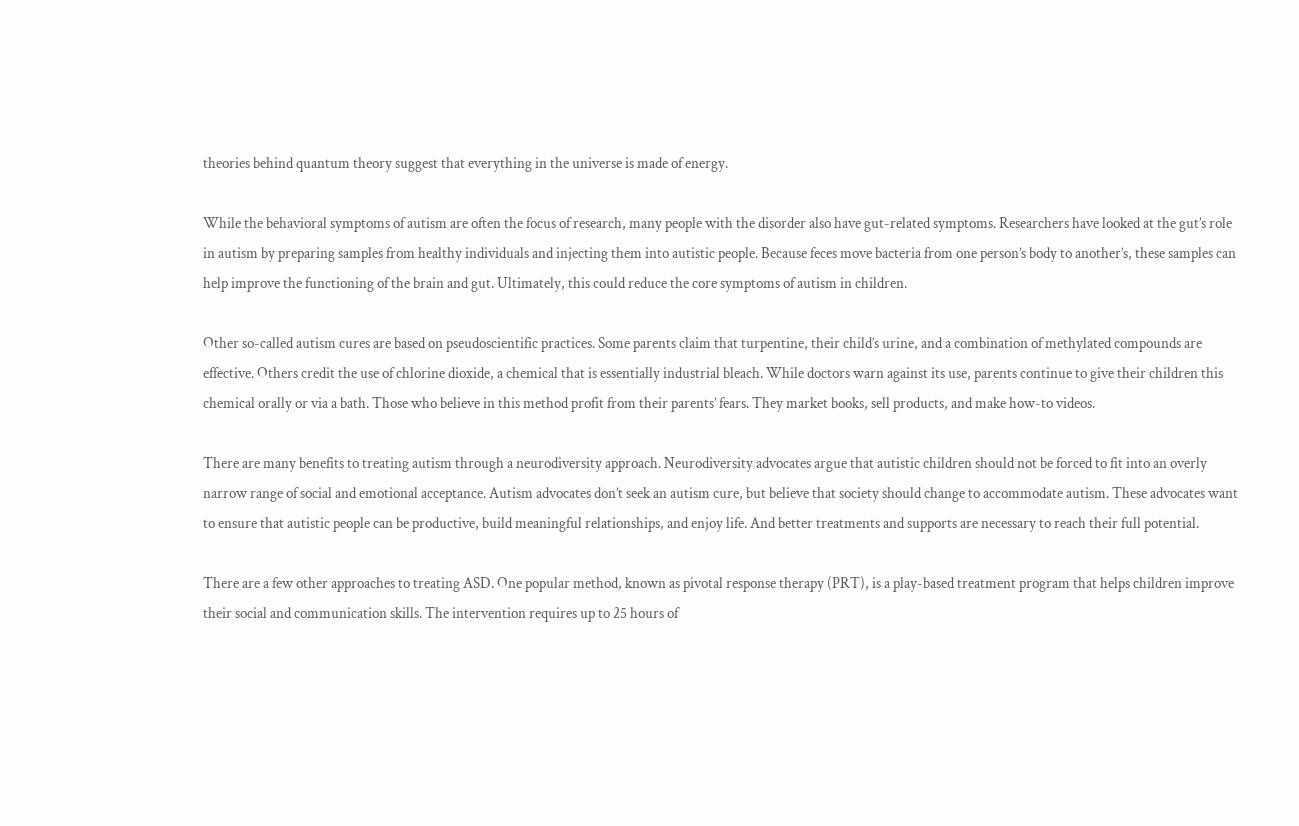theories behind quantum theory suggest that everything in the universe is made of energy.

While the behavioral symptoms of autism are often the focus of research, many people with the disorder also have gut-related symptoms. Researchers have looked at the gut’s role in autism by preparing samples from healthy individuals and injecting them into autistic people. Because feces move bacteria from one person’s body to another’s, these samples can help improve the functioning of the brain and gut. Ultimately, this could reduce the core symptoms of autism in children.

Other so-called autism cures are based on pseudoscientific practices. Some parents claim that turpentine, their child’s urine, and a combination of methylated compounds are effective. Others credit the use of chlorine dioxide, a chemical that is essentially industrial bleach. While doctors warn against its use, parents continue to give their children this chemical orally or via a bath. Those who believe in this method profit from their parents’ fears. They market books, sell products, and make how-to videos.

There are many benefits to treating autism through a neurodiversity approach. Neurodiversity advocates argue that autistic children should not be forced to fit into an overly narrow range of social and emotional acceptance. Autism advocates don’t seek an autism cure, but believe that society should change to accommodate autism. These advocates want to ensure that autistic people can be productive, build meaningful relationships, and enjoy life. And better treatments and supports are necessary to reach their full potential.

There are a few other approaches to treating ASD. One popular method, known as pivotal response therapy (PRT), is a play-based treatment program that helps children improve their social and communication skills. The intervention requires up to 25 hours of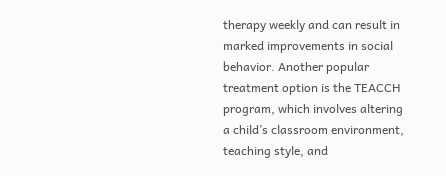therapy weekly and can result in marked improvements in social behavior. Another popular treatment option is the TEACCH program, which involves altering a child’s classroom environment, teaching style, and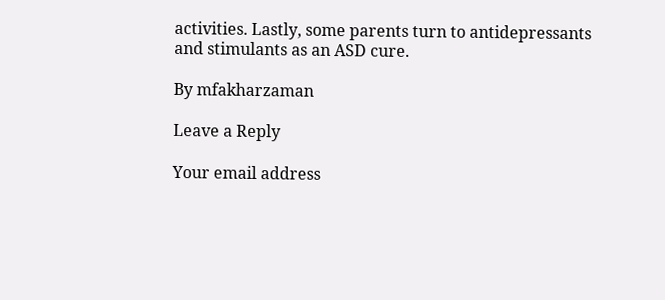activities. Lastly, some parents turn to antidepressants and stimulants as an ASD cure.

By mfakharzaman

Leave a Reply

Your email address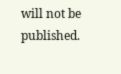will not be published.